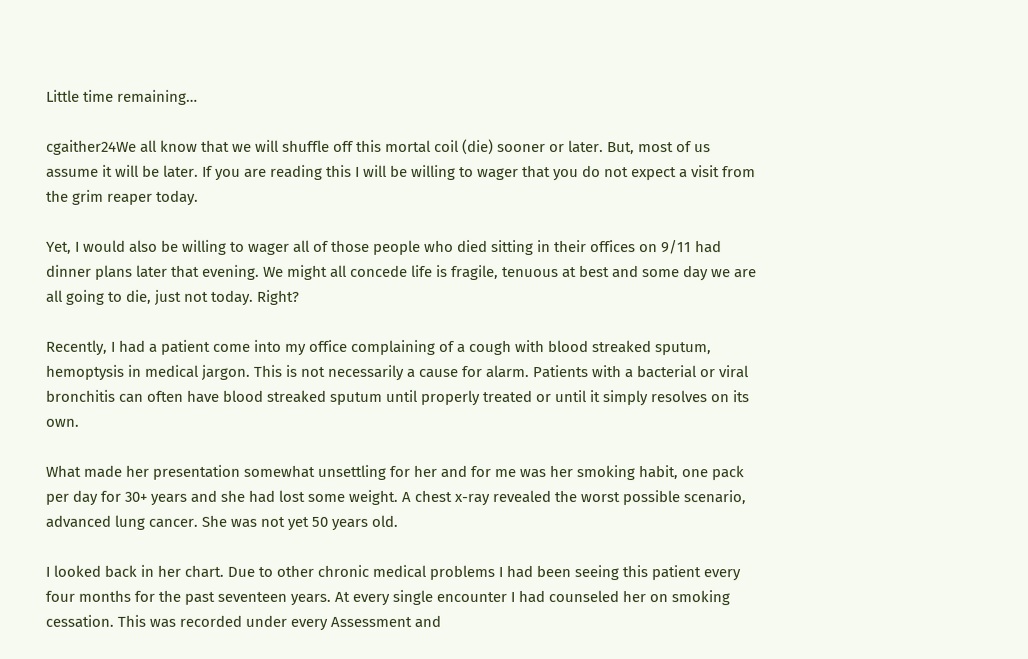Little time remaining…

cgaither24We all know that we will shuffle off this mortal coil (die) sooner or later. But, most of us assume it will be later. If you are reading this I will be willing to wager that you do not expect a visit from the grim reaper today.

Yet, I would also be willing to wager all of those people who died sitting in their offices on 9/11 had dinner plans later that evening. We might all concede life is fragile, tenuous at best and some day we are all going to die, just not today. Right?

Recently, I had a patient come into my office complaining of a cough with blood streaked sputum, hemoptysis in medical jargon. This is not necessarily a cause for alarm. Patients with a bacterial or viral bronchitis can often have blood streaked sputum until properly treated or until it simply resolves on its own.

What made her presentation somewhat unsettling for her and for me was her smoking habit, one pack per day for 30+ years and she had lost some weight. A chest x-ray revealed the worst possible scenario, advanced lung cancer. She was not yet 50 years old.

I looked back in her chart. Due to other chronic medical problems I had been seeing this patient every four months for the past seventeen years. At every single encounter I had counseled her on smoking cessation. This was recorded under every Assessment and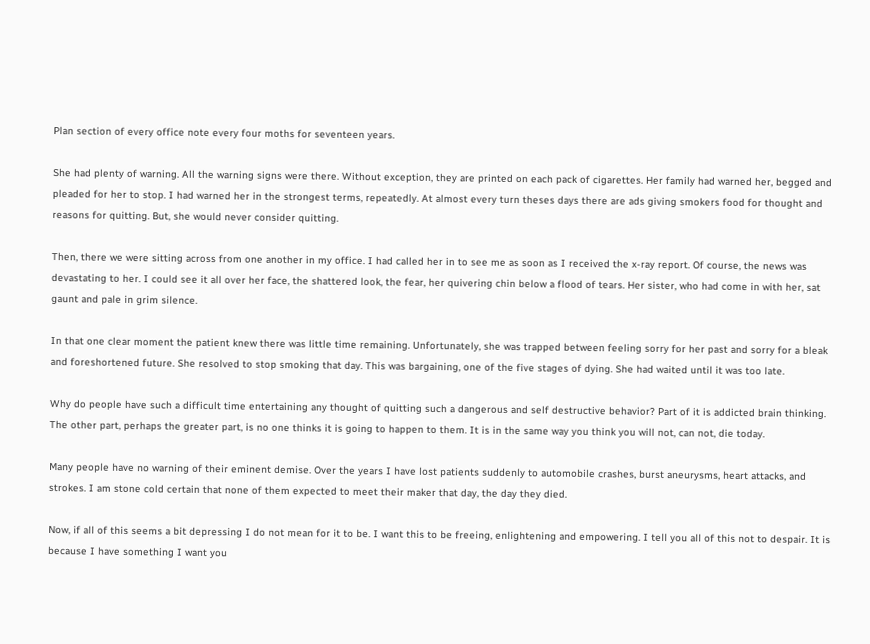Plan section of every office note every four moths for seventeen years.

She had plenty of warning. All the warning signs were there. Without exception, they are printed on each pack of cigarettes. Her family had warned her, begged and pleaded for her to stop. I had warned her in the strongest terms, repeatedly. At almost every turn theses days there are ads giving smokers food for thought and reasons for quitting. But, she would never consider quitting.

Then, there we were sitting across from one another in my office. I had called her in to see me as soon as I received the x-ray report. Of course, the news was devastating to her. I could see it all over her face, the shattered look, the fear, her quivering chin below a flood of tears. Her sister, who had come in with her, sat gaunt and pale in grim silence.

In that one clear moment the patient knew there was little time remaining. Unfortunately, she was trapped between feeling sorry for her past and sorry for a bleak and foreshortened future. She resolved to stop smoking that day. This was bargaining, one of the five stages of dying. She had waited until it was too late.

Why do people have such a difficult time entertaining any thought of quitting such a dangerous and self destructive behavior? Part of it is addicted brain thinking. The other part, perhaps the greater part, is no one thinks it is going to happen to them. It is in the same way you think you will not, can not, die today.

Many people have no warning of their eminent demise. Over the years I have lost patients suddenly to automobile crashes, burst aneurysms, heart attacks, and strokes. I am stone cold certain that none of them expected to meet their maker that day, the day they died.

Now, if all of this seems a bit depressing I do not mean for it to be. I want this to be freeing, enlightening and empowering. I tell you all of this not to despair. It is because I have something I want you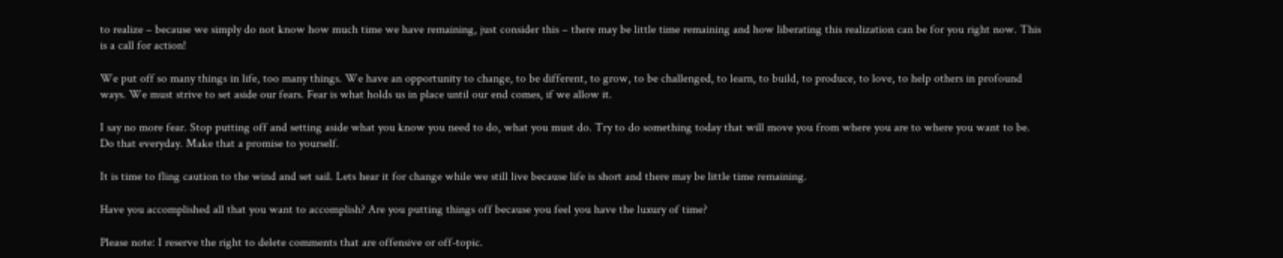to realize – because we simply do not know how much time we have remaining, just consider this – there may be little time remaining and how liberating this realization can be for you right now. This is a call for action!

We put off so many things in life, too many things. We have an opportunity to change, to be different, to grow, to be challenged, to learn, to build, to produce, to love, to help others in profound ways. We must strive to set aside our fears. Fear is what holds us in place until our end comes, if we allow it.

I say no more fear. Stop putting off and setting aside what you know you need to do, what you must do. Try to do something today that will move you from where you are to where you want to be. Do that everyday. Make that a promise to yourself.

It is time to fling caution to the wind and set sail. Lets hear it for change while we still live because life is short and there may be little time remaining.

Have you accomplished all that you want to accomplish? Are you putting things off because you feel you have the luxury of time?

Please note: I reserve the right to delete comments that are offensive or off-topic.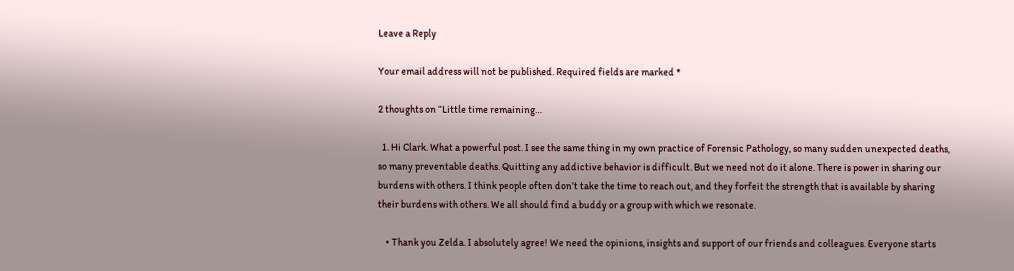Leave a Reply

Your email address will not be published. Required fields are marked *

2 thoughts on “Little time remaining…

  1. Hi Clark. What a powerful post. I see the same thing in my own practice of Forensic Pathology, so many sudden unexpected deaths, so many preventable deaths. Quitting any addictive behavior is difficult. But we need not do it alone. There is power in sharing our burdens with others. I think people often don’t take the time to reach out, and they forfeit the strength that is available by sharing their burdens with others. We all should find a buddy or a group with which we resonate.

    • Thank you Zelda. I absolutely agree! We need the opinions, insights and support of our friends and colleagues. Everyone starts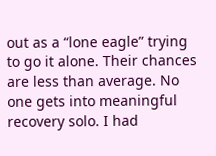out as a “lone eagle” trying to go it alone. Their chances are less than average. No one gets into meaningful recovery solo. I had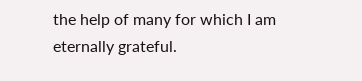the help of many for which I am eternally grateful.